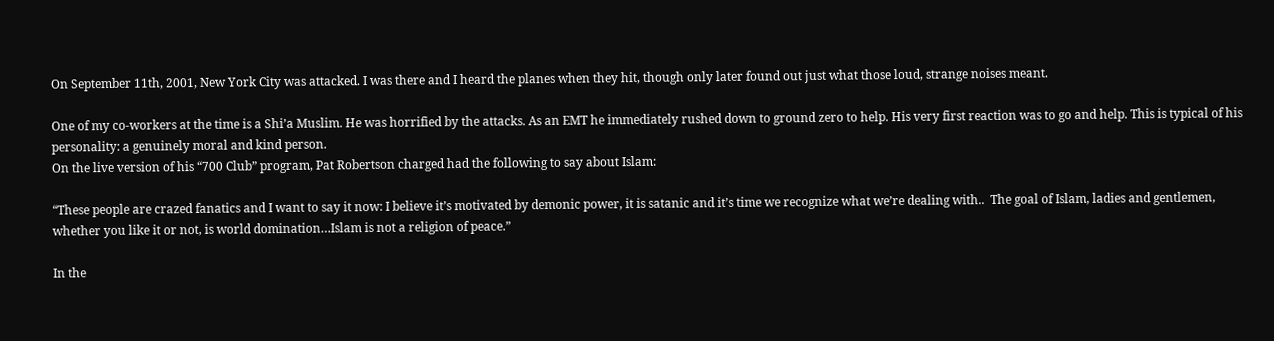On September 11th, 2001, New York City was attacked. I was there and I heard the planes when they hit, though only later found out just what those loud, strange noises meant.

One of my co-workers at the time is a Shi’a Muslim. He was horrified by the attacks. As an EMT he immediately rushed down to ground zero to help. His very first reaction was to go and help. This is typical of his personality: a genuinely moral and kind person.
On the live version of his “700 Club” program, Pat Robertson charged had the following to say about Islam:

“These people are crazed fanatics and I want to say it now: I believe it’s motivated by demonic power, it is satanic and it’s time we recognize what we’re dealing with..  The goal of Islam, ladies and gentlemen, whether you like it or not, is world domination…Islam is not a religion of peace.”

In the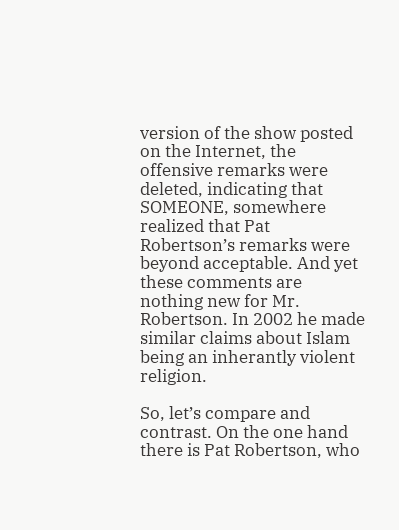version of the show posted on the Internet, the offensive remarks were deleted, indicating that SOMEONE, somewhere realized that Pat Robertson’s remarks were beyond acceptable. And yet these comments are nothing new for Mr. Robertson. In 2002 he made similar claims about Islam being an inherantly violent religion.

So, let’s compare and contrast. On the one hand there is Pat Robertson, who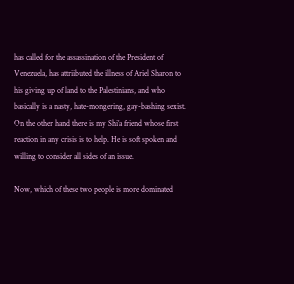has called for the assassination of the President of Venezuela, has attriibuted the illness of Ariel Sharon to his giving up of land to the Palestinians, and who basically is a nasty, hate-mongering, gay-bashing sexist. On the other hand there is my Shi’a friend whose first reaction in any crisis is to help. He is soft spoken and willing to consider all sides of an issue.

Now, which of these two people is more dominated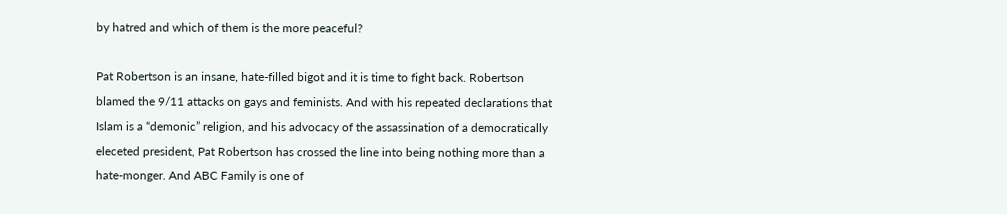by hatred and which of them is the more peaceful?

Pat Robertson is an insane, hate-filled bigot and it is time to fight back. Robertson blamed the 9/11 attacks on gays and feminists. And with his repeated declarations that Islam is a “demonic” religion, and his advocacy of the assassination of a democratically eleceted president, Pat Robertson has crossed the line into being nothing more than a hate-monger. And ABC Family is one of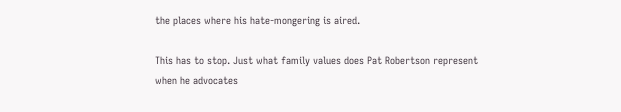the places where his hate-mongering is aired.

This has to stop. Just what family values does Pat Robertson represent when he advocates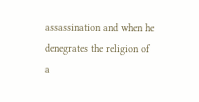assassination and when he denegrates the religion of a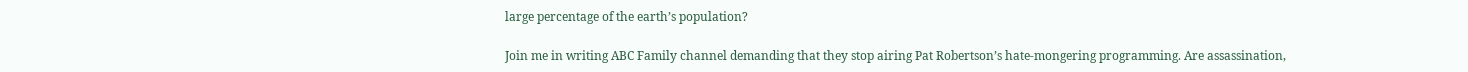large percentage of the earth’s population?

Join me in writing ABC Family channel demanding that they stop airing Pat Robertson’s hate-mongering programming. Are assassination,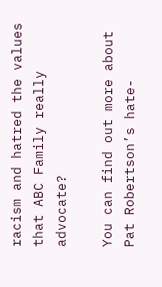racism and hatred the values that ABC Family really advocate?

You can find out more about Pat Robertson’s hate-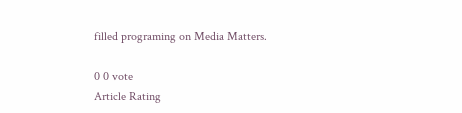filled programing on Media Matters.

0 0 vote
Article Rating